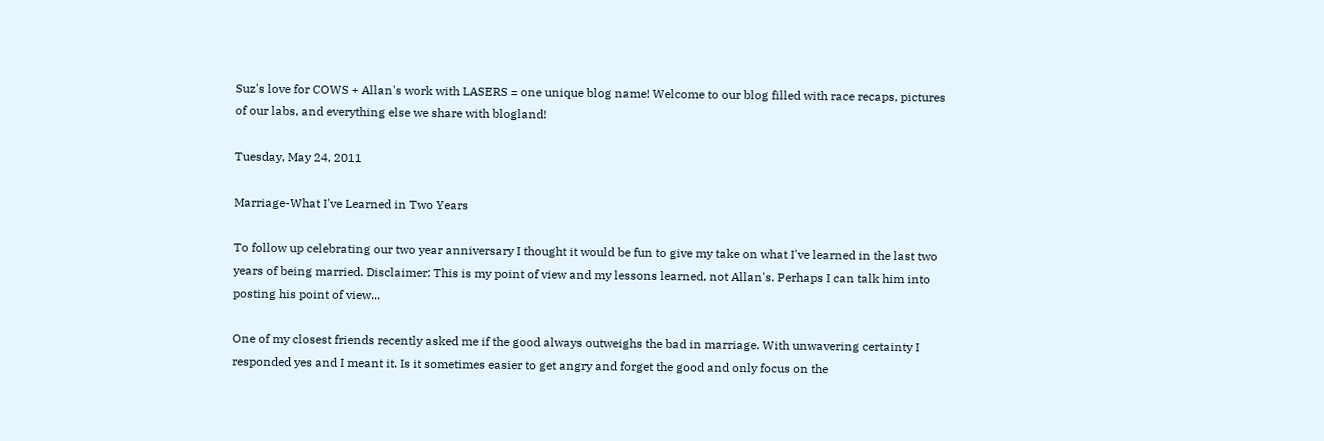Suz's love for COWS + Allan's work with LASERS = one unique blog name! Welcome to our blog filled with race recaps, pictures of our labs, and everything else we share with blogland!

Tuesday, May 24, 2011

Marriage-What I've Learned in Two Years

To follow up celebrating our two year anniversary I thought it would be fun to give my take on what I've learned in the last two years of being married. Disclaimer: This is my point of view and my lessons learned, not Allan's. Perhaps I can talk him into posting his point of view...

One of my closest friends recently asked me if the good always outweighs the bad in marriage. With unwavering certainty I responded yes and I meant it. Is it sometimes easier to get angry and forget the good and only focus on the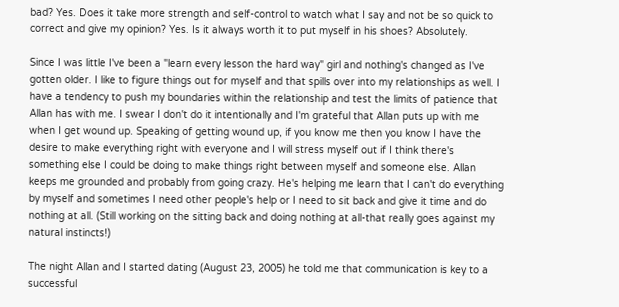bad? Yes. Does it take more strength and self-control to watch what I say and not be so quick to correct and give my opinion? Yes. Is it always worth it to put myself in his shoes? Absolutely.

Since I was little I've been a "learn every lesson the hard way" girl and nothing's changed as I've gotten older. I like to figure things out for myself and that spills over into my relationships as well. I have a tendency to push my boundaries within the relationship and test the limits of patience that Allan has with me. I swear I don't do it intentionally and I'm grateful that Allan puts up with me when I get wound up. Speaking of getting wound up, if you know me then you know I have the desire to make everything right with everyone and I will stress myself out if I think there's something else I could be doing to make things right between myself and someone else. Allan keeps me grounded and probably from going crazy. He's helping me learn that I can't do everything by myself and sometimes I need other people's help or I need to sit back and give it time and do nothing at all. (Still working on the sitting back and doing nothing at all-that really goes against my natural instincts!)

The night Allan and I started dating (August 23, 2005) he told me that communication is key to a successful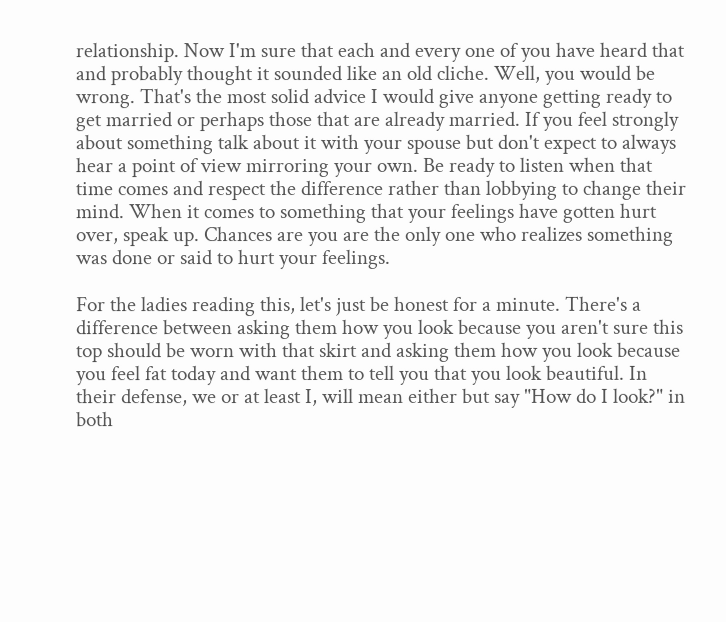relationship. Now I'm sure that each and every one of you have heard that and probably thought it sounded like an old cliche. Well, you would be wrong. That's the most solid advice I would give anyone getting ready to get married or perhaps those that are already married. If you feel strongly about something talk about it with your spouse but don't expect to always hear a point of view mirroring your own. Be ready to listen when that time comes and respect the difference rather than lobbying to change their mind. When it comes to something that your feelings have gotten hurt over, speak up. Chances are you are the only one who realizes something was done or said to hurt your feelings.

For the ladies reading this, let's just be honest for a minute. There's a difference between asking them how you look because you aren't sure this top should be worn with that skirt and asking them how you look because you feel fat today and want them to tell you that you look beautiful. In their defense, we or at least I, will mean either but say "How do I look?" in both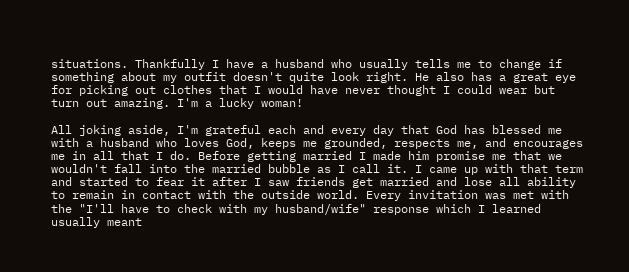situations. Thankfully I have a husband who usually tells me to change if something about my outfit doesn't quite look right. He also has a great eye for picking out clothes that I would have never thought I could wear but turn out amazing. I'm a lucky woman!

All joking aside, I'm grateful each and every day that God has blessed me with a husband who loves God, keeps me grounded, respects me, and encourages me in all that I do. Before getting married I made him promise me that we wouldn't fall into the married bubble as I call it. I came up with that term and started to fear it after I saw friends get married and lose all ability to remain in contact with the outside world. Every invitation was met with the "I'll have to check with my husband/wife" response which I learned usually meant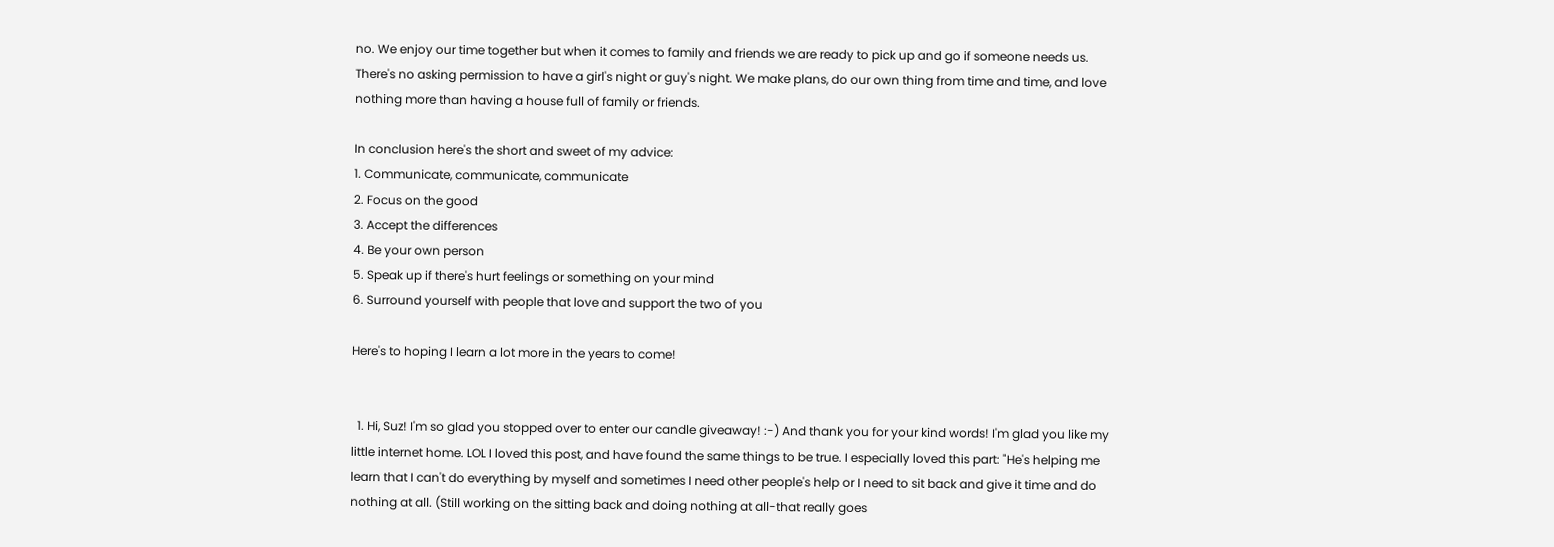no. We enjoy our time together but when it comes to family and friends we are ready to pick up and go if someone needs us. There's no asking permission to have a girl's night or guy's night. We make plans, do our own thing from time and time, and love nothing more than having a house full of family or friends.

In conclusion here's the short and sweet of my advice:
1. Communicate, communicate, communicate
2. Focus on the good
3. Accept the differences
4. Be your own person
5. Speak up if there's hurt feelings or something on your mind
6. Surround yourself with people that love and support the two of you

Here's to hoping I learn a lot more in the years to come!


  1. Hi, Suz! I'm so glad you stopped over to enter our candle giveaway! :-) And thank you for your kind words! I'm glad you like my little internet home. LOL I loved this post, and have found the same things to be true. I especially loved this part: "He's helping me learn that I can't do everything by myself and sometimes I need other people's help or I need to sit back and give it time and do nothing at all. (Still working on the sitting back and doing nothing at all-that really goes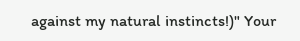against my natural instincts!)" Your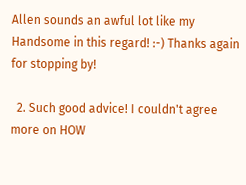Allen sounds an awful lot like my Handsome in this regard! :-) Thanks again for stopping by!

  2. Such good advice! I couldn't agree more on HOW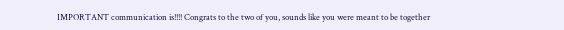IMPORTANT communication is!!!! Congrats to the two of you, sounds like you were meant to be together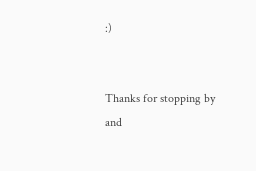:)


Thanks for stopping by and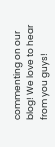commenting on our blog! We love to hear from you guys!